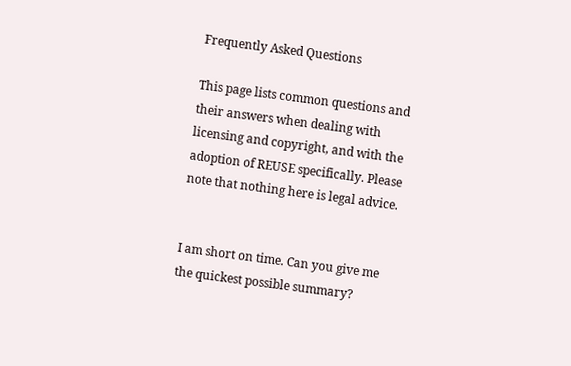Frequently Asked Questions

This page lists common questions and their answers when dealing with licensing and copyright, and with the adoption of REUSE specifically. Please note that nothing here is legal advice.


I am short on time. Can you give me the quickest possible summary?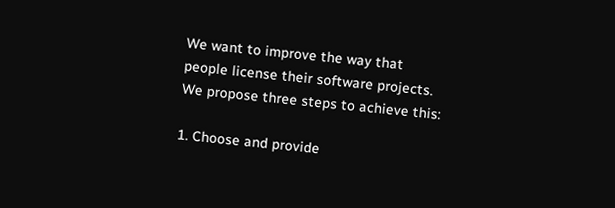We want to improve the way that people license their software projects. We propose three steps to achieve this:

1. Choose and provide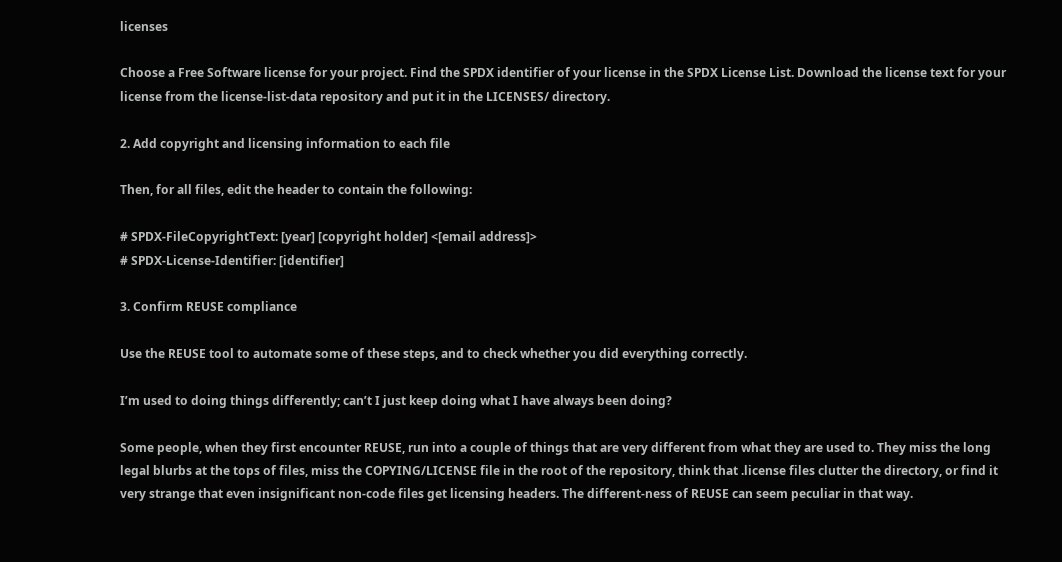licenses

Choose a Free Software license for your project. Find the SPDX identifier of your license in the SPDX License List. Download the license text for your license from the license-list-data repository and put it in the LICENSES/ directory.

2. Add copyright and licensing information to each file

Then, for all files, edit the header to contain the following:

# SPDX-FileCopyrightText: [year] [copyright holder] <[email address]>
# SPDX-License-Identifier: [identifier]

3. Confirm REUSE compliance

Use the REUSE tool to automate some of these steps, and to check whether you did everything correctly.

I’m used to doing things differently; can’t I just keep doing what I have always been doing?

Some people, when they first encounter REUSE, run into a couple of things that are very different from what they are used to. They miss the long legal blurbs at the tops of files, miss the COPYING/LICENSE file in the root of the repository, think that .license files clutter the directory, or find it very strange that even insignificant non-code files get licensing headers. The different-ness of REUSE can seem peculiar in that way.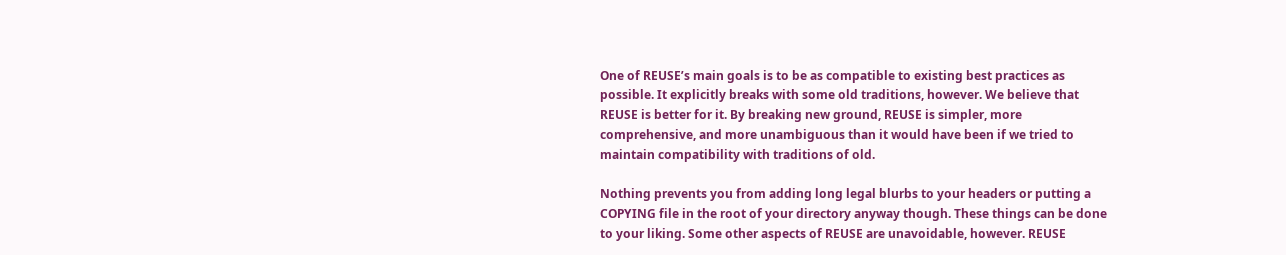One of REUSE’s main goals is to be as compatible to existing best practices as possible. It explicitly breaks with some old traditions, however. We believe that REUSE is better for it. By breaking new ground, REUSE is simpler, more comprehensive, and more unambiguous than it would have been if we tried to maintain compatibility with traditions of old.

Nothing prevents you from adding long legal blurbs to your headers or putting a COPYING file in the root of your directory anyway though. These things can be done to your liking. Some other aspects of REUSE are unavoidable, however. REUSE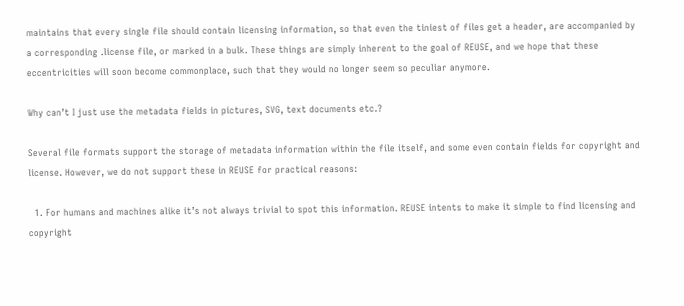maintains that every single file should contain licensing information, so that even the tiniest of files get a header, are accompanied by a corresponding .license file, or marked in a bulk. These things are simply inherent to the goal of REUSE, and we hope that these eccentricities will soon become commonplace, such that they would no longer seem so peculiar anymore.

Why can’t I just use the metadata fields in pictures, SVG, text documents etc.?

Several file formats support the storage of metadata information within the file itself, and some even contain fields for copyright and license. However, we do not support these in REUSE for practical reasons:

  1. For humans and machines alike it’s not always trivial to spot this information. REUSE intents to make it simple to find licensing and copyright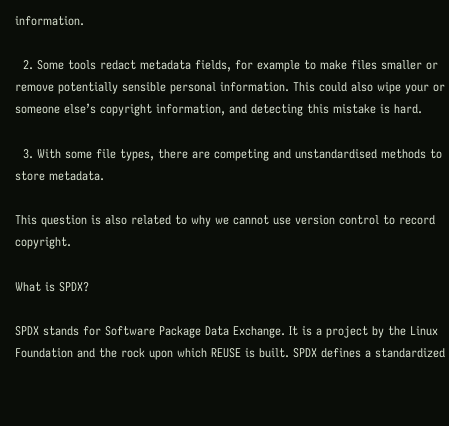information.

  2. Some tools redact metadata fields, for example to make files smaller or remove potentially sensible personal information. This could also wipe your or someone else’s copyright information, and detecting this mistake is hard.

  3. With some file types, there are competing and unstandardised methods to store metadata.

This question is also related to why we cannot use version control to record copyright.

What is SPDX?

SPDX stands for Software Package Data Exchange. It is a project by the Linux Foundation and the rock upon which REUSE is built. SPDX defines a standardized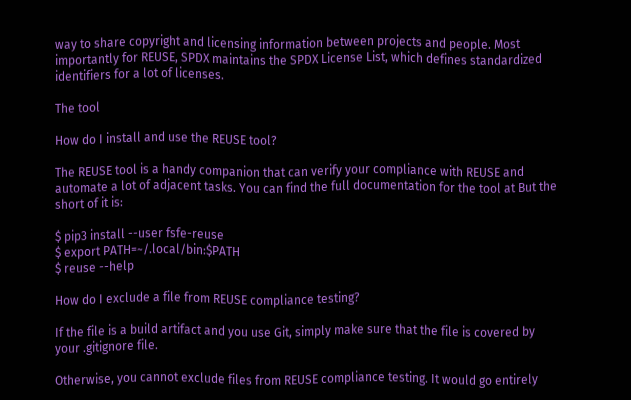way to share copyright and licensing information between projects and people. Most importantly for REUSE, SPDX maintains the SPDX License List, which defines standardized identifiers for a lot of licenses.

The tool

How do I install and use the REUSE tool?

The REUSE tool is a handy companion that can verify your compliance with REUSE and automate a lot of adjacent tasks. You can find the full documentation for the tool at But the short of it is:

$ pip3 install --user fsfe-reuse
$ export PATH=~/.local/bin:$PATH
$ reuse --help

How do I exclude a file from REUSE compliance testing?

If the file is a build artifact and you use Git, simply make sure that the file is covered by your .gitignore file.

Otherwise, you cannot exclude files from REUSE compliance testing. It would go entirely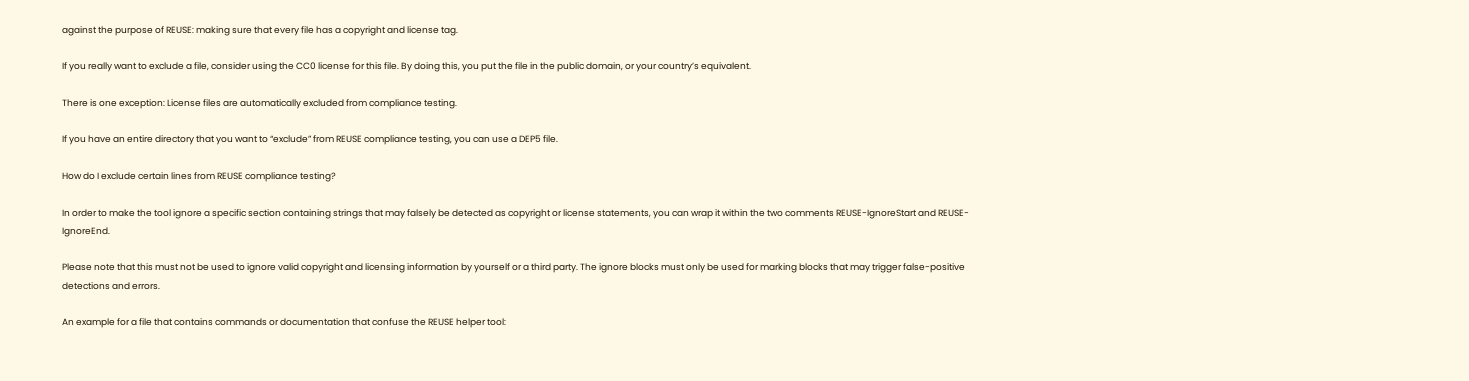against the purpose of REUSE: making sure that every file has a copyright and license tag.

If you really want to exclude a file, consider using the CC0 license for this file. By doing this, you put the file in the public domain, or your country’s equivalent.

There is one exception: License files are automatically excluded from compliance testing.

If you have an entire directory that you want to “exclude” from REUSE compliance testing, you can use a DEP5 file.

How do I exclude certain lines from REUSE compliance testing?

In order to make the tool ignore a specific section containing strings that may falsely be detected as copyright or license statements, you can wrap it within the two comments REUSE-IgnoreStart and REUSE-IgnoreEnd.

Please note that this must not be used to ignore valid copyright and licensing information by yourself or a third party. The ignore blocks must only be used for marking blocks that may trigger false-positive detections and errors.

An example for a file that contains commands or documentation that confuse the REUSE helper tool: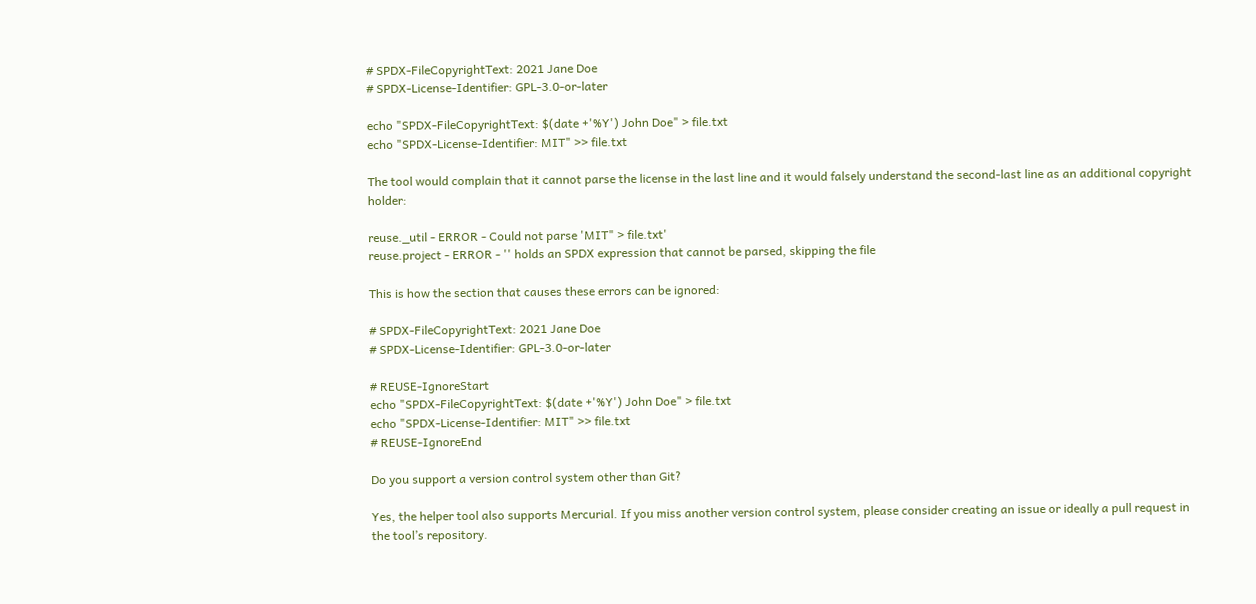# SPDX-FileCopyrightText: 2021 Jane Doe
# SPDX-License-Identifier: GPL-3.0-or-later

echo "SPDX-FileCopyrightText: $(date +'%Y') John Doe" > file.txt
echo "SPDX-License-Identifier: MIT" >> file.txt

The tool would complain that it cannot parse the license in the last line and it would falsely understand the second-last line as an additional copyright holder:

reuse._util - ERROR - Could not parse 'MIT" > file.txt'
reuse.project - ERROR - '' holds an SPDX expression that cannot be parsed, skipping the file

This is how the section that causes these errors can be ignored:

# SPDX-FileCopyrightText: 2021 Jane Doe
# SPDX-License-Identifier: GPL-3.0-or-later

# REUSE-IgnoreStart
echo "SPDX-FileCopyrightText: $(date +'%Y') John Doe" > file.txt
echo "SPDX-License-Identifier: MIT" >> file.txt
# REUSE-IgnoreEnd

Do you support a version control system other than Git?

Yes, the helper tool also supports Mercurial. If you miss another version control system, please consider creating an issue or ideally a pull request in the tool’s repository.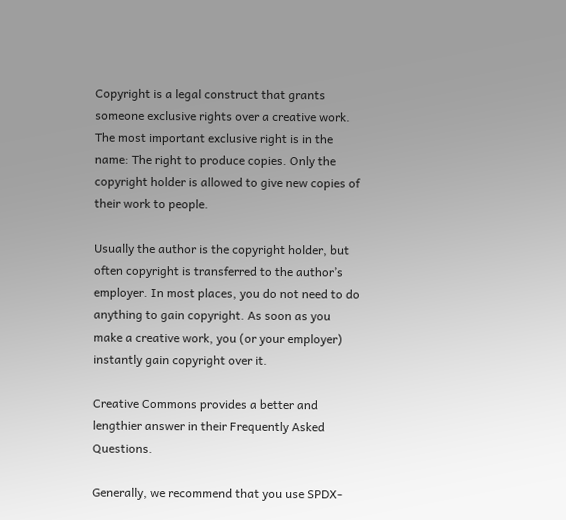Copyright is a legal construct that grants someone exclusive rights over a creative work. The most important exclusive right is in the name: The right to produce copies. Only the copyright holder is allowed to give new copies of their work to people.

Usually the author is the copyright holder, but often copyright is transferred to the author’s employer. In most places, you do not need to do anything to gain copyright. As soon as you make a creative work, you (or your employer) instantly gain copyright over it.

Creative Commons provides a better and lengthier answer in their Frequently Asked Questions.

Generally, we recommend that you use SPDX-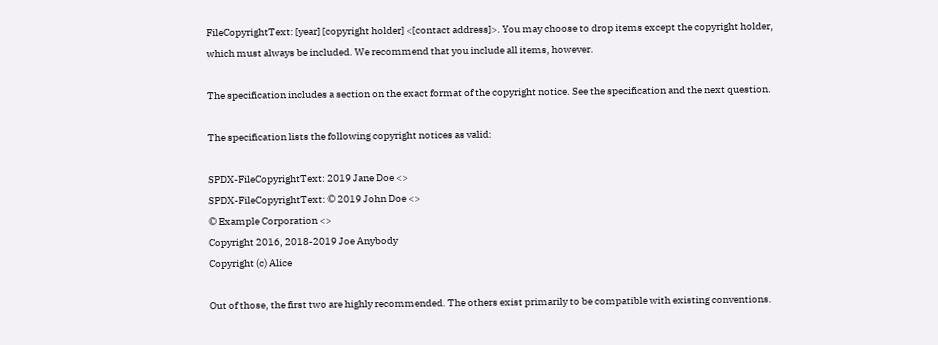FileCopyrightText: [year] [copyright holder] <[contact address]>. You may choose to drop items except the copyright holder, which must always be included. We recommend that you include all items, however.

The specification includes a section on the exact format of the copyright notice. See the specification and the next question.

The specification lists the following copyright notices as valid:

SPDX-FileCopyrightText: 2019 Jane Doe <>
SPDX-FileCopyrightText: © 2019 John Doe <>
© Example Corporation <>
Copyright 2016, 2018-2019 Joe Anybody
Copyright (c) Alice

Out of those, the first two are highly recommended. The others exist primarily to be compatible with existing conventions.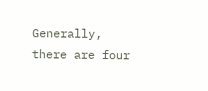Generally, there are four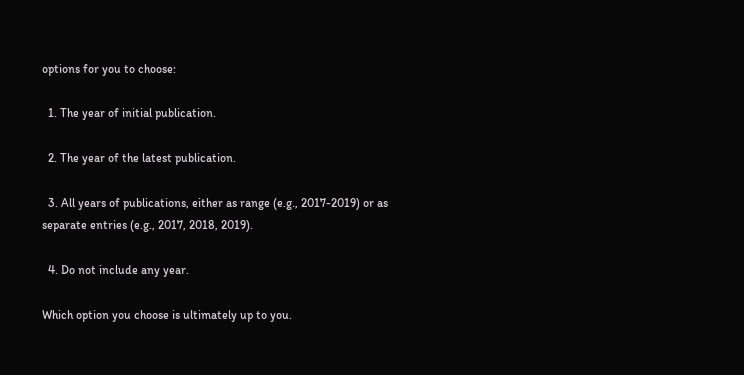options for you to choose:

  1. The year of initial publication.

  2. The year of the latest publication.

  3. All years of publications, either as range (e.g., 2017-2019) or as separate entries (e.g., 2017, 2018, 2019).

  4. Do not include any year.

Which option you choose is ultimately up to you.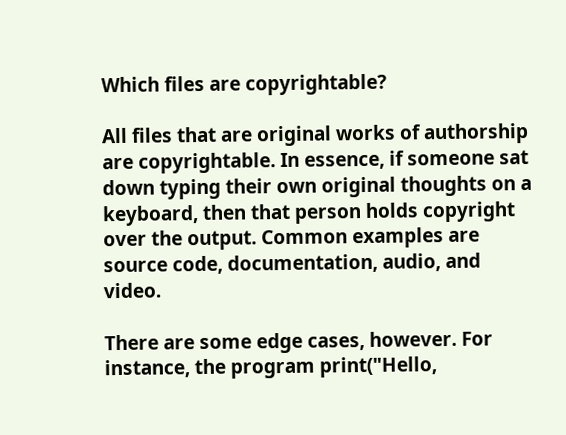Which files are copyrightable?

All files that are original works of authorship are copyrightable. In essence, if someone sat down typing their own original thoughts on a keyboard, then that person holds copyright over the output. Common examples are source code, documentation, audio, and video.

There are some edge cases, however. For instance, the program print("Hello,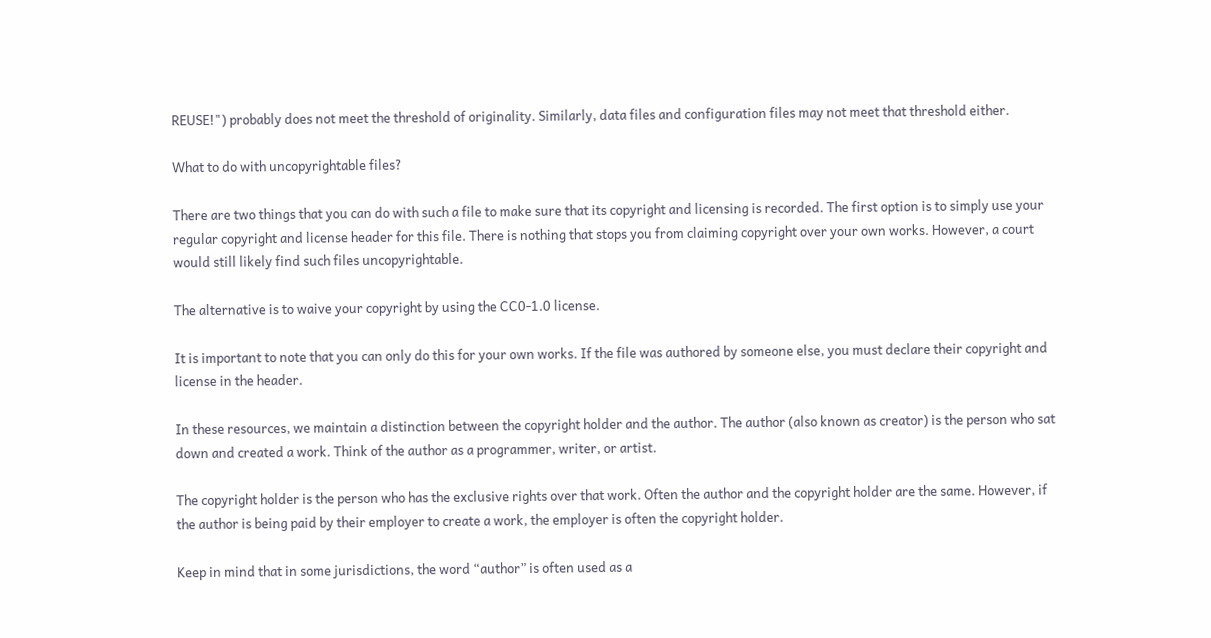REUSE!") probably does not meet the threshold of originality. Similarly, data files and configuration files may not meet that threshold either.

What to do with uncopyrightable files?

There are two things that you can do with such a file to make sure that its copyright and licensing is recorded. The first option is to simply use your regular copyright and license header for this file. There is nothing that stops you from claiming copyright over your own works. However, a court would still likely find such files uncopyrightable.

The alternative is to waive your copyright by using the CC0-1.0 license.

It is important to note that you can only do this for your own works. If the file was authored by someone else, you must declare their copyright and license in the header.

In these resources, we maintain a distinction between the copyright holder and the author. The author (also known as creator) is the person who sat down and created a work. Think of the author as a programmer, writer, or artist.

The copyright holder is the person who has the exclusive rights over that work. Often the author and the copyright holder are the same. However, if the author is being paid by their employer to create a work, the employer is often the copyright holder.

Keep in mind that in some jurisdictions, the word “author” is often used as a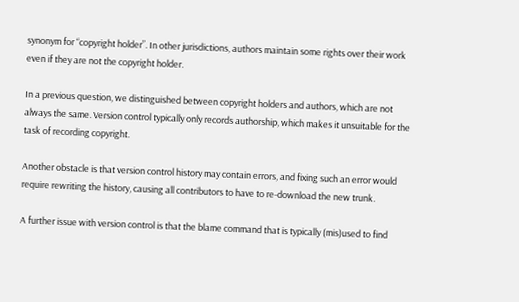synonym for “copyright holder”. In other jurisdictions, authors maintain some rights over their work even if they are not the copyright holder.

In a previous question, we distinguished between copyright holders and authors, which are not always the same. Version control typically only records authorship, which makes it unsuitable for the task of recording copyright.

Another obstacle is that version control history may contain errors, and fixing such an error would require rewriting the history, causing all contributors to have to re-download the new trunk.

A further issue with version control is that the blame command that is typically (mis)used to find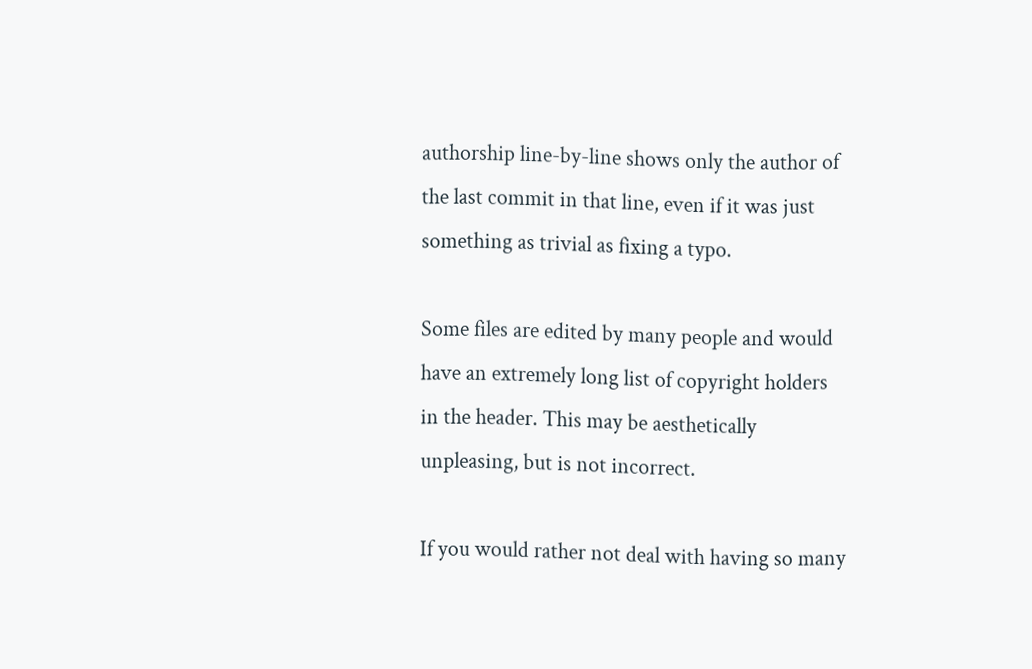authorship line-by-line shows only the author of the last commit in that line, even if it was just something as trivial as fixing a typo.

Some files are edited by many people and would have an extremely long list of copyright holders in the header. This may be aesthetically unpleasing, but is not incorrect.

If you would rather not deal with having so many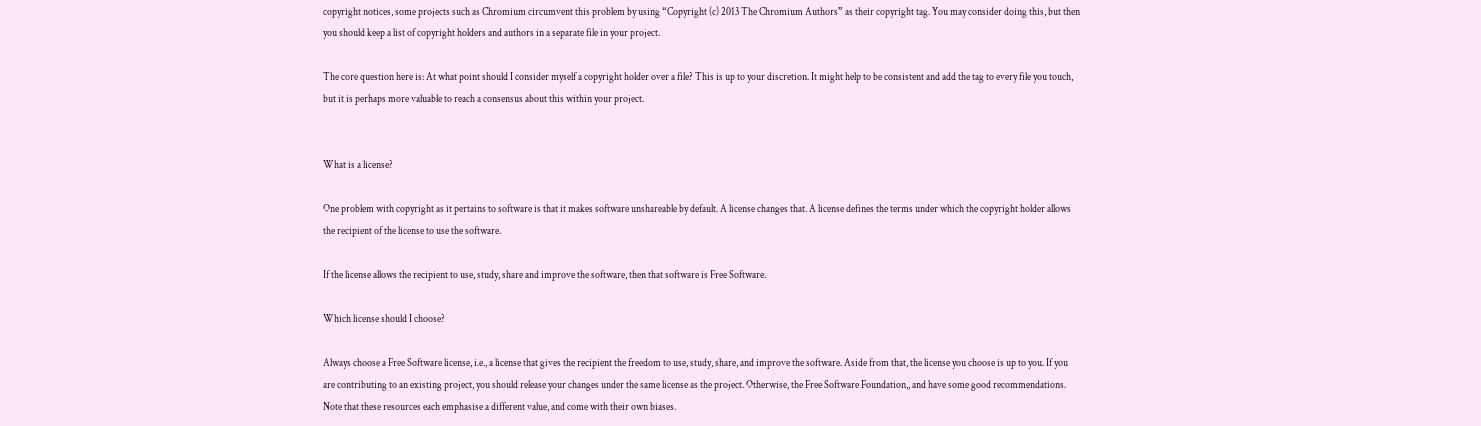copyright notices, some projects such as Chromium circumvent this problem by using “Copyright (c) 2013 The Chromium Authors” as their copyright tag. You may consider doing this, but then you should keep a list of copyright holders and authors in a separate file in your project.

The core question here is: At what point should I consider myself a copyright holder over a file? This is up to your discretion. It might help to be consistent and add the tag to every file you touch, but it is perhaps more valuable to reach a consensus about this within your project.


What is a license?

One problem with copyright as it pertains to software is that it makes software unshareable by default. A license changes that. A license defines the terms under which the copyright holder allows the recipient of the license to use the software.

If the license allows the recipient to use, study, share and improve the software, then that software is Free Software.

Which license should I choose?

Always choose a Free Software license, i.e., a license that gives the recipient the freedom to use, study, share, and improve the software. Aside from that, the license you choose is up to you. If you are contributing to an existing project, you should release your changes under the same license as the project. Otherwise, the Free Software Foundation,, and have some good recommendations. Note that these resources each emphasise a different value, and come with their own biases.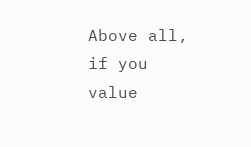Above all, if you value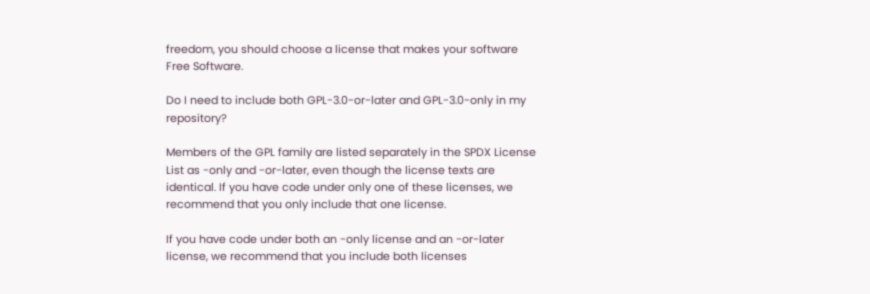freedom, you should choose a license that makes your software Free Software.

Do I need to include both GPL-3.0-or-later and GPL-3.0-only in my repository?

Members of the GPL family are listed separately in the SPDX License List as -only and -or-later, even though the license texts are identical. If you have code under only one of these licenses, we recommend that you only include that one license.

If you have code under both an -only license and an -or-later license, we recommend that you include both licenses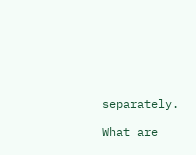separately.

What are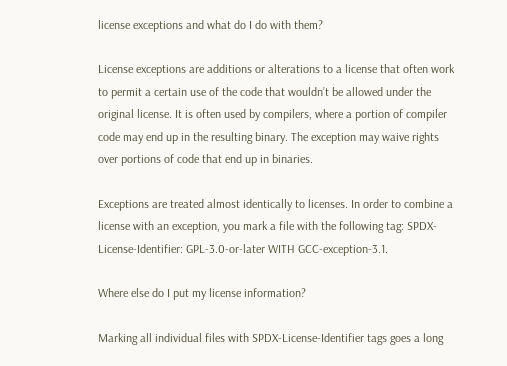license exceptions and what do I do with them?

License exceptions are additions or alterations to a license that often work to permit a certain use of the code that wouldn’t be allowed under the original license. It is often used by compilers, where a portion of compiler code may end up in the resulting binary. The exception may waive rights over portions of code that end up in binaries.

Exceptions are treated almost identically to licenses. In order to combine a license with an exception, you mark a file with the following tag: SPDX-License-Identifier: GPL-3.0-or-later WITH GCC-exception-3.1.

Where else do I put my license information?

Marking all individual files with SPDX-License-Identifier tags goes a long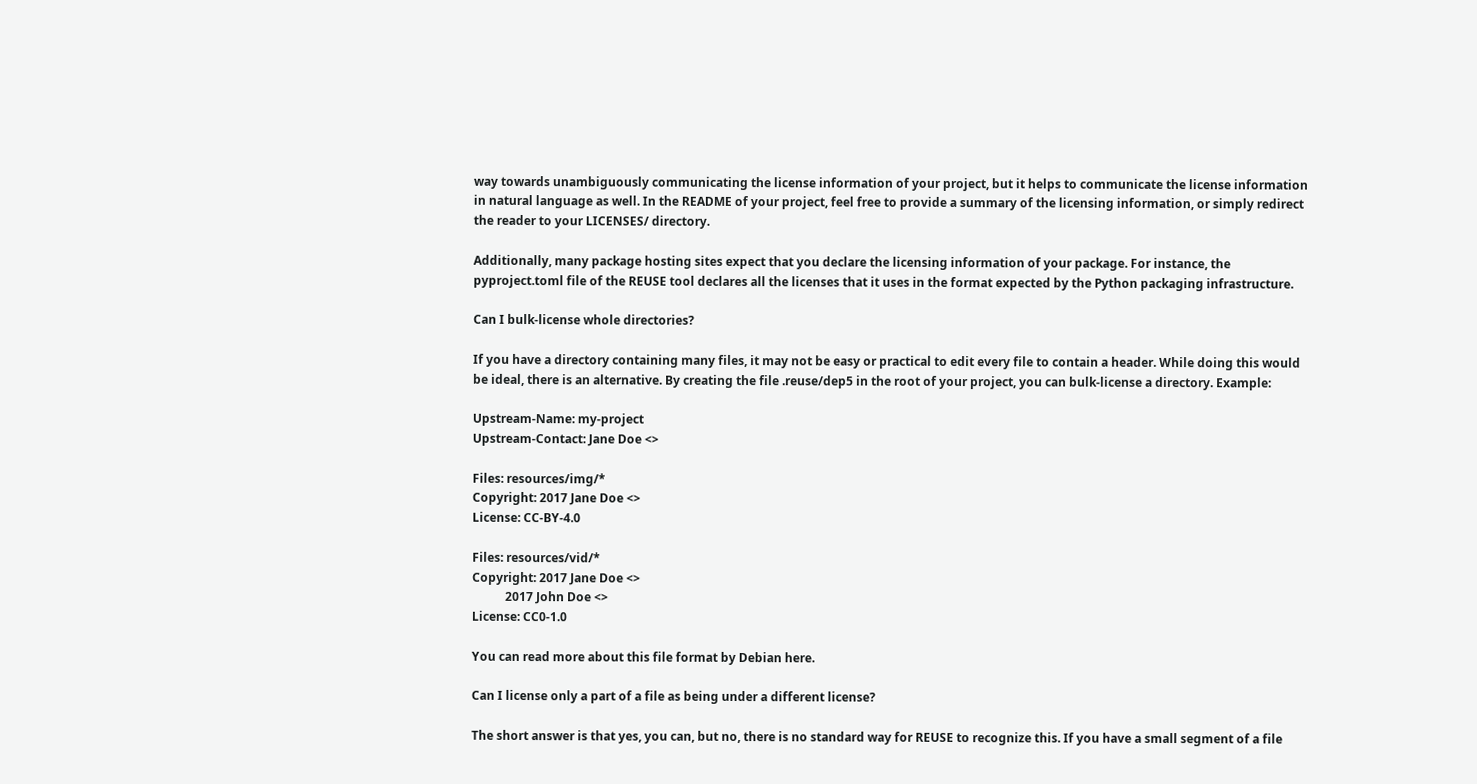way towards unambiguously communicating the license information of your project, but it helps to communicate the license information in natural language as well. In the README of your project, feel free to provide a summary of the licensing information, or simply redirect the reader to your LICENSES/ directory.

Additionally, many package hosting sites expect that you declare the licensing information of your package. For instance, the pyproject.toml file of the REUSE tool declares all the licenses that it uses in the format expected by the Python packaging infrastructure.

Can I bulk-license whole directories?

If you have a directory containing many files, it may not be easy or practical to edit every file to contain a header. While doing this would be ideal, there is an alternative. By creating the file .reuse/dep5 in the root of your project, you can bulk-license a directory. Example:

Upstream-Name: my-project
Upstream-Contact: Jane Doe <>

Files: resources/img/*
Copyright: 2017 Jane Doe <>
License: CC-BY-4.0

Files: resources/vid/*
Copyright: 2017 Jane Doe <>
           2017 John Doe <>
License: CC0-1.0

You can read more about this file format by Debian here.

Can I license only a part of a file as being under a different license?

The short answer is that yes, you can, but no, there is no standard way for REUSE to recognize this. If you have a small segment of a file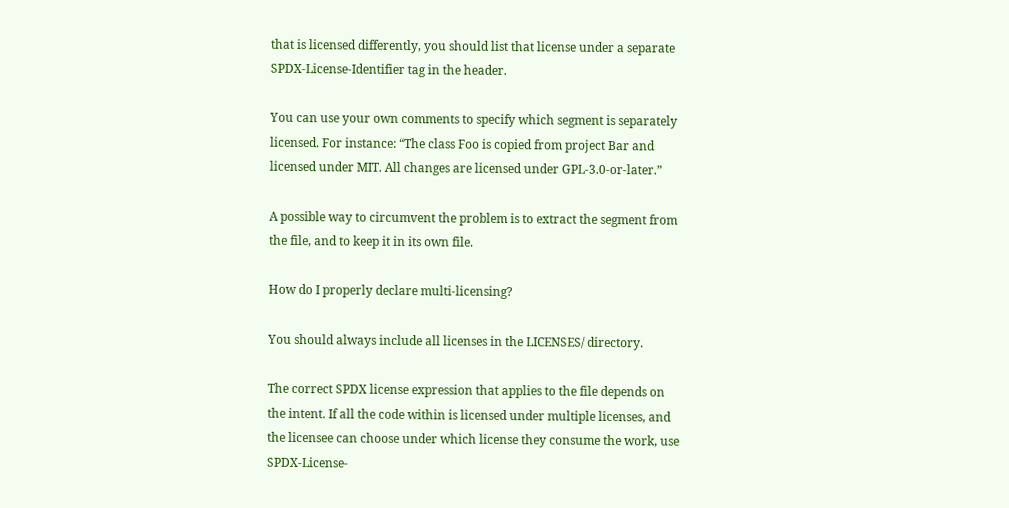that is licensed differently, you should list that license under a separate SPDX-License-Identifier tag in the header.

You can use your own comments to specify which segment is separately licensed. For instance: “The class Foo is copied from project Bar and licensed under MIT. All changes are licensed under GPL-3.0-or-later.”

A possible way to circumvent the problem is to extract the segment from the file, and to keep it in its own file.

How do I properly declare multi-licensing?

You should always include all licenses in the LICENSES/ directory.

The correct SPDX license expression that applies to the file depends on the intent. If all the code within is licensed under multiple licenses, and the licensee can choose under which license they consume the work, use SPDX-License-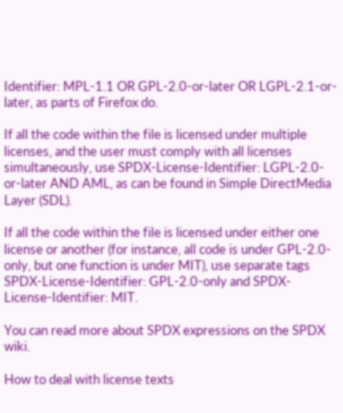Identifier: MPL-1.1 OR GPL-2.0-or-later OR LGPL-2.1-or-later, as parts of Firefox do.

If all the code within the file is licensed under multiple licenses, and the user must comply with all licenses simultaneously, use SPDX-License-Identifier: LGPL-2.0-or-later AND AML, as can be found in Simple DirectMedia Layer (SDL).

If all the code within the file is licensed under either one license or another (for instance, all code is under GPL-2.0-only, but one function is under MIT), use separate tags SPDX-License-Identifier: GPL-2.0-only and SPDX-License-Identifier: MIT.

You can read more about SPDX expressions on the SPDX wiki.

How to deal with license texts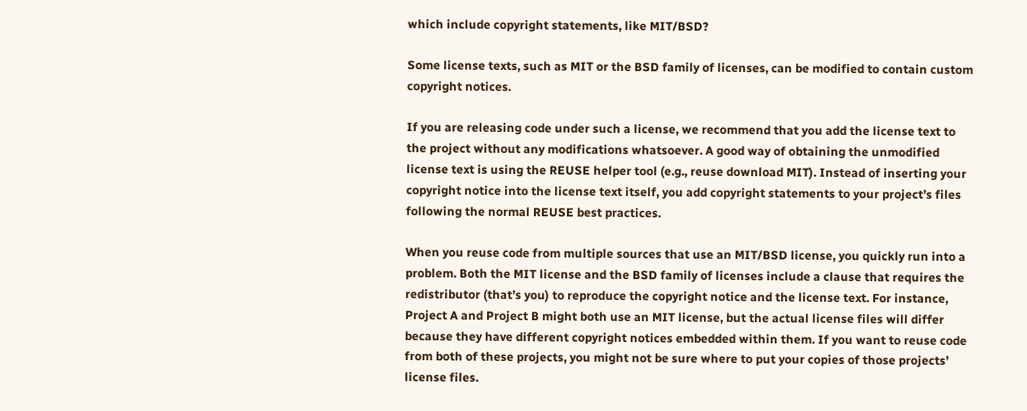which include copyright statements, like MIT/BSD?

Some license texts, such as MIT or the BSD family of licenses, can be modified to contain custom copyright notices.

If you are releasing code under such a license, we recommend that you add the license text to the project without any modifications whatsoever. A good way of obtaining the unmodified license text is using the REUSE helper tool (e.g., reuse download MIT). Instead of inserting your copyright notice into the license text itself, you add copyright statements to your project’s files following the normal REUSE best practices.

When you reuse code from multiple sources that use an MIT/BSD license, you quickly run into a problem. Both the MIT license and the BSD family of licenses include a clause that requires the redistributor (that’s you) to reproduce the copyright notice and the license text. For instance, Project A and Project B might both use an MIT license, but the actual license files will differ because they have different copyright notices embedded within them. If you want to reuse code from both of these projects, you might not be sure where to put your copies of those projects’ license files.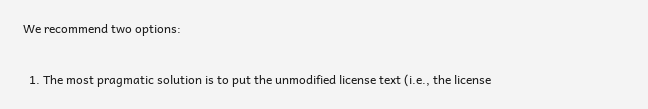We recommend two options:

  1. The most pragmatic solution is to put the unmodified license text (i.e., the license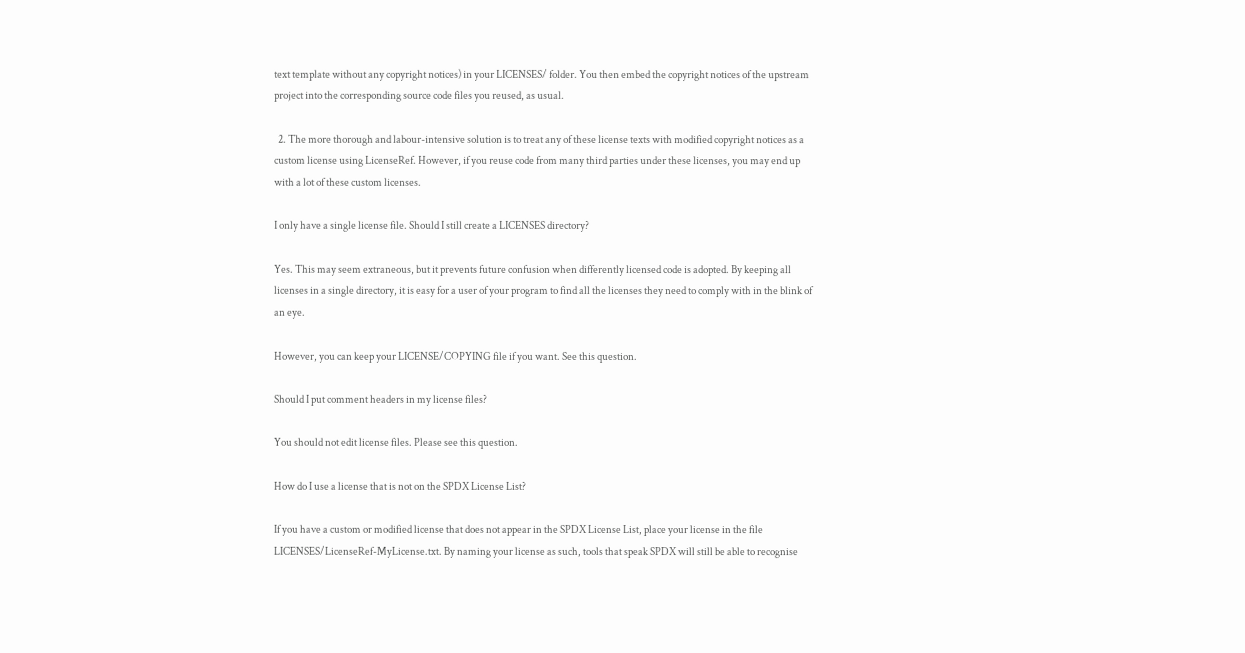text template without any copyright notices) in your LICENSES/ folder. You then embed the copyright notices of the upstream project into the corresponding source code files you reused, as usual.

  2. The more thorough and labour-intensive solution is to treat any of these license texts with modified copyright notices as a custom license using LicenseRef. However, if you reuse code from many third parties under these licenses, you may end up with a lot of these custom licenses.

I only have a single license file. Should I still create a LICENSES directory?

Yes. This may seem extraneous, but it prevents future confusion when differently licensed code is adopted. By keeping all licenses in a single directory, it is easy for a user of your program to find all the licenses they need to comply with in the blink of an eye.

However, you can keep your LICENSE/COPYING file if you want. See this question.

Should I put comment headers in my license files?

You should not edit license files. Please see this question.

How do I use a license that is not on the SPDX License List?

If you have a custom or modified license that does not appear in the SPDX License List, place your license in the file LICENSES/LicenseRef-MyLicense.txt. By naming your license as such, tools that speak SPDX will still be able to recognise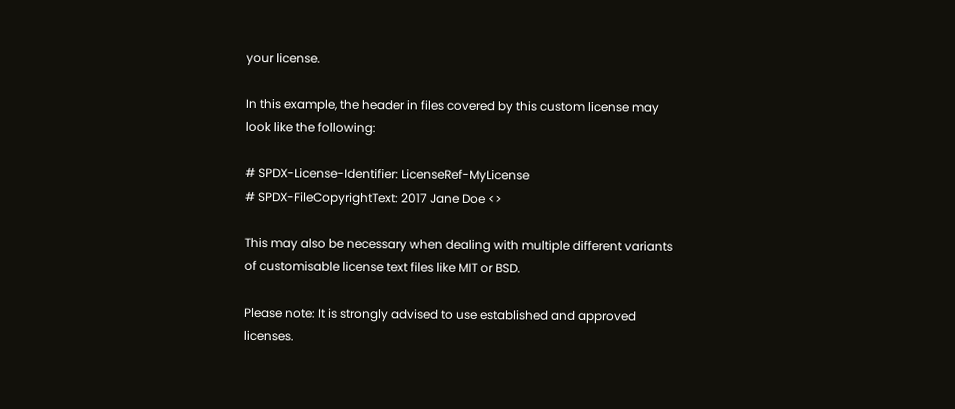your license.

In this example, the header in files covered by this custom license may look like the following:

# SPDX-License-Identifier: LicenseRef-MyLicense
# SPDX-FileCopyrightText: 2017 Jane Doe <>

This may also be necessary when dealing with multiple different variants of customisable license text files like MIT or BSD.

Please note: It is strongly advised to use established and approved licenses.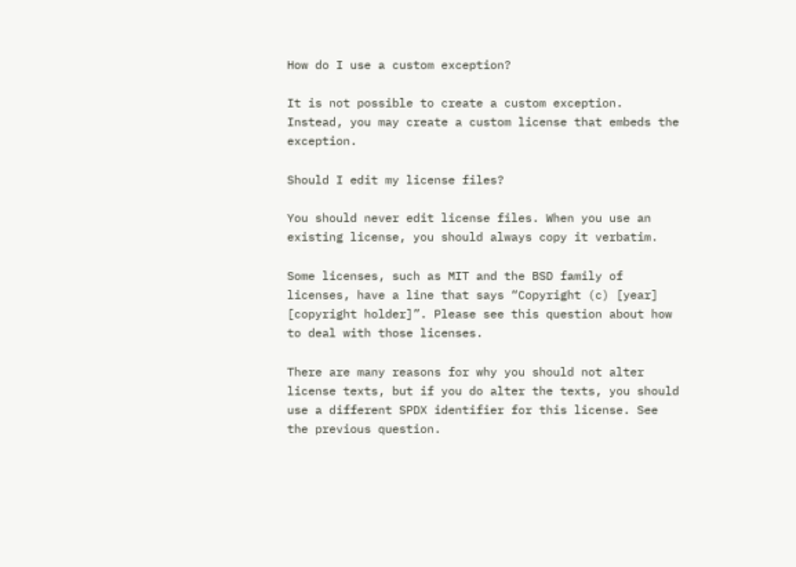How do I use a custom exception?

It is not possible to create a custom exception. Instead, you may create a custom license that embeds the exception.

Should I edit my license files?

You should never edit license files. When you use an existing license, you should always copy it verbatim.

Some licenses, such as MIT and the BSD family of licenses, have a line that says “Copyright (c) [year] [copyright holder]”. Please see this question about how to deal with those licenses.

There are many reasons for why you should not alter license texts, but if you do alter the texts, you should use a different SPDX identifier for this license. See the previous question.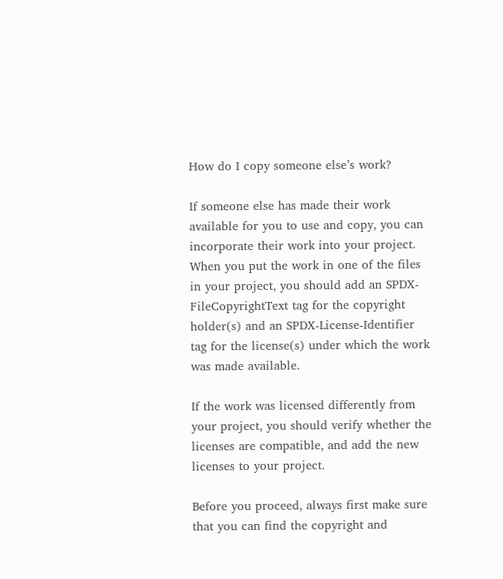How do I copy someone else’s work?

If someone else has made their work available for you to use and copy, you can incorporate their work into your project. When you put the work in one of the files in your project, you should add an SPDX-FileCopyrightText tag for the copyright holder(s) and an SPDX-License-Identifier tag for the license(s) under which the work was made available.

If the work was licensed differently from your project, you should verify whether the licenses are compatible, and add the new licenses to your project.

Before you proceed, always first make sure that you can find the copyright and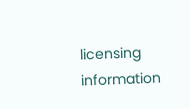licensing information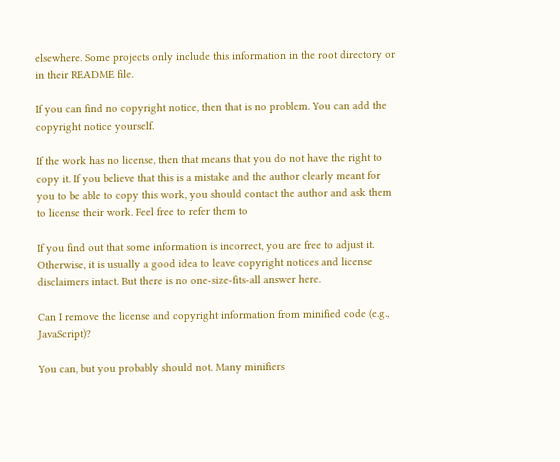elsewhere. Some projects only include this information in the root directory or in their README file.

If you can find no copyright notice, then that is no problem. You can add the copyright notice yourself.

If the work has no license, then that means that you do not have the right to copy it. If you believe that this is a mistake and the author clearly meant for you to be able to copy this work, you should contact the author and ask them to license their work. Feel free to refer them to

If you find out that some information is incorrect, you are free to adjust it. Otherwise, it is usually a good idea to leave copyright notices and license disclaimers intact. But there is no one-size-fits-all answer here.

Can I remove the license and copyright information from minified code (e.g., JavaScript)?

You can, but you probably should not. Many minifiers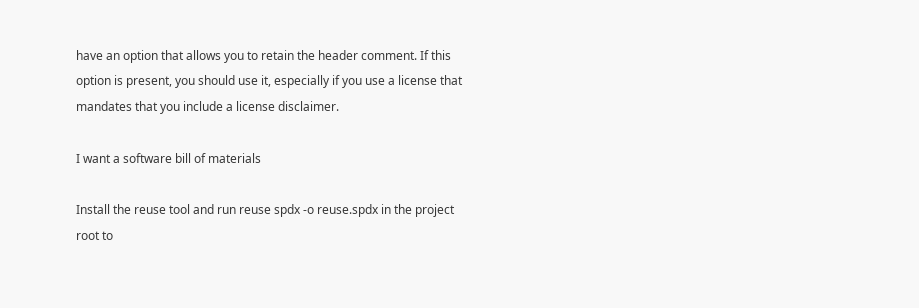have an option that allows you to retain the header comment. If this option is present, you should use it, especially if you use a license that mandates that you include a license disclaimer.

I want a software bill of materials

Install the reuse tool and run reuse spdx -o reuse.spdx in the project root to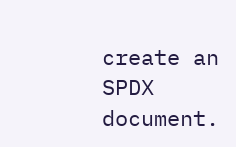create an SPDX document.